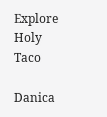Explore Holy Taco

Danica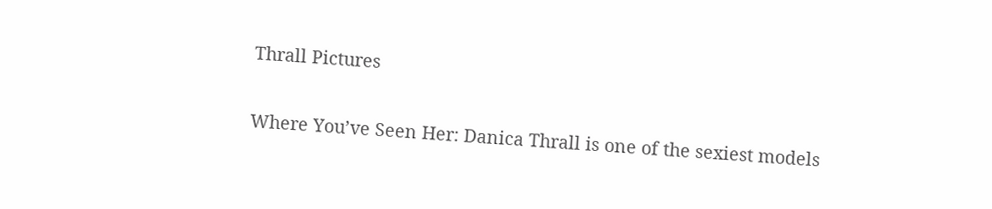Thrall Pictures

Where You’ve Seen Her: Danica Thrall is one of the sexiest models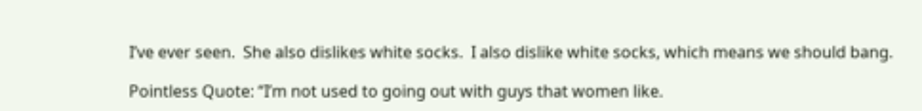I’ve ever seen.  She also dislikes white socks.  I also dislike white socks, which means we should bang.

Pointless Quote: “I’m not used to going out with guys that women like.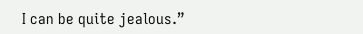I can be quite jealous.”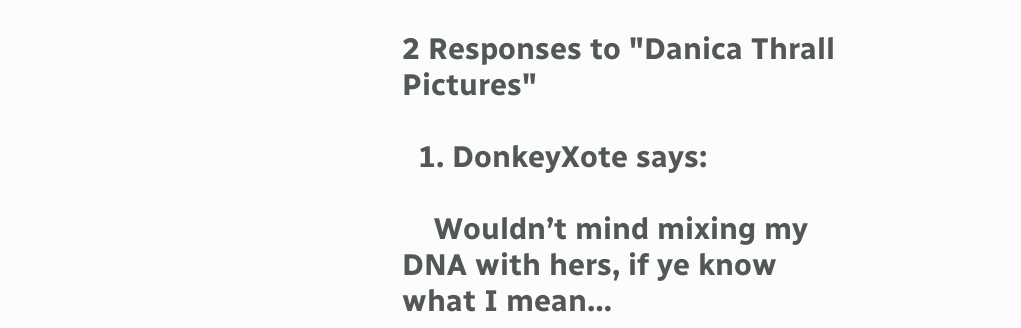2 Responses to "Danica Thrall Pictures"

  1. DonkeyXote says:

    Wouldn’t mind mixing my DNA with hers, if ye know what I mean…